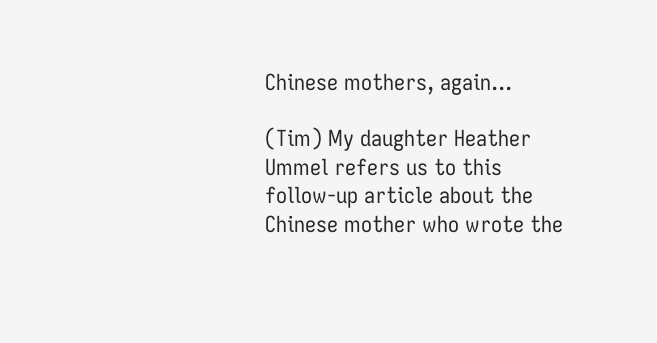Chinese mothers, again...

(Tim) My daughter Heather Ummel refers us to this follow-up article about the Chinese mother who wrote the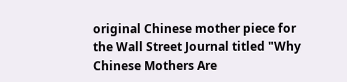original Chinese mother piece for the Wall Street Journal titled "Why Chinese Mothers Are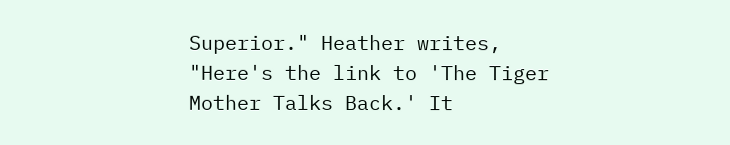Superior." Heather writes, "Here's the link to 'The Tiger Mother Talks Back.' It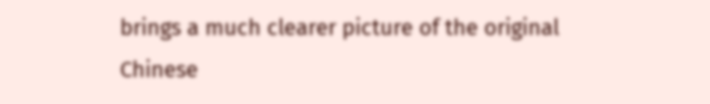brings a much clearer picture of the original Chinese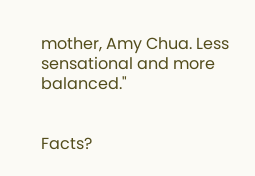mother, Amy Chua. Less sensational and more balanced."


Facts?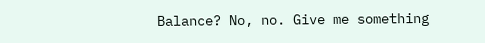Balance? No, no. Give me something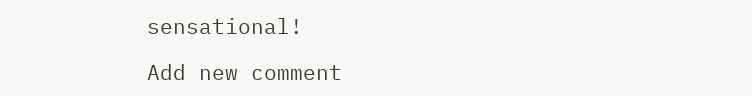sensational!

Add new comment